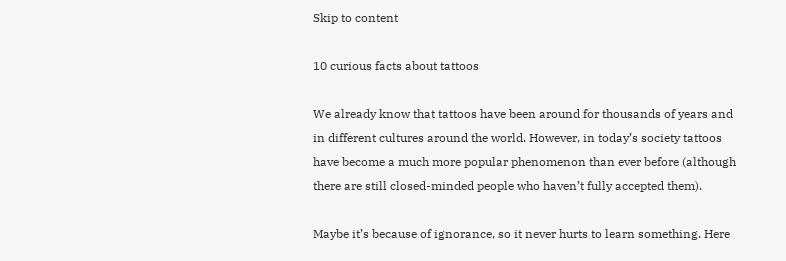Skip to content

10 curious facts about tattoos

We already know that tattoos have been around for thousands of years and in different cultures around the world. However, in today’s society tattoos have become a much more popular phenomenon than ever before (although there are still closed-minded people who haven’t fully accepted them).

Maybe it’s because of ignorance, so it never hurts to learn something. Here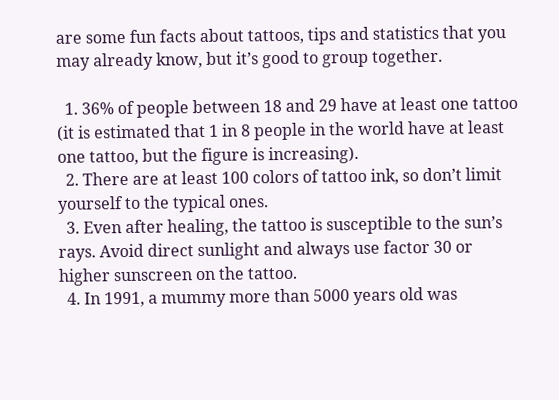are some fun facts about tattoos, tips and statistics that you may already know, but it’s good to group together.

  1. 36% of people between 18 and 29 have at least one tattoo (it is estimated that 1 in 8 people in the world have at least one tattoo, but the figure is increasing).
  2. There are at least 100 colors of tattoo ink, so don’t limit yourself to the typical ones.
  3. Even after healing, the tattoo is susceptible to the sun’s rays. Avoid direct sunlight and always use factor 30 or higher sunscreen on the tattoo.
  4. In 1991, a mummy more than 5000 years old was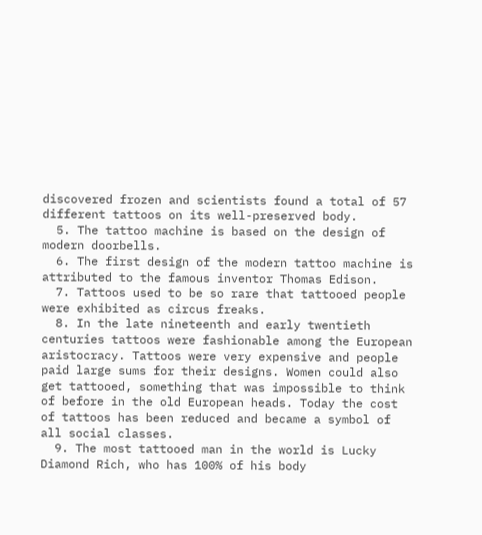discovered frozen and scientists found a total of 57 different tattoos on its well-preserved body.
  5. The tattoo machine is based on the design of modern doorbells.
  6. The first design of the modern tattoo machine is attributed to the famous inventor Thomas Edison.
  7. Tattoos used to be so rare that tattooed people were exhibited as circus freaks.
  8. In the late nineteenth and early twentieth centuries tattoos were fashionable among the European aristocracy. Tattoos were very expensive and people paid large sums for their designs. Women could also get tattooed, something that was impossible to think of before in the old European heads. Today the cost of tattoos has been reduced and became a symbol of all social classes.
  9. The most tattooed man in the world is Lucky Diamond Rich, who has 100% of his body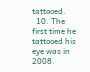tattooed.
  10. The first time he tattooed his eye was in 2008.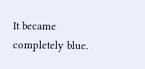It became completely blue.